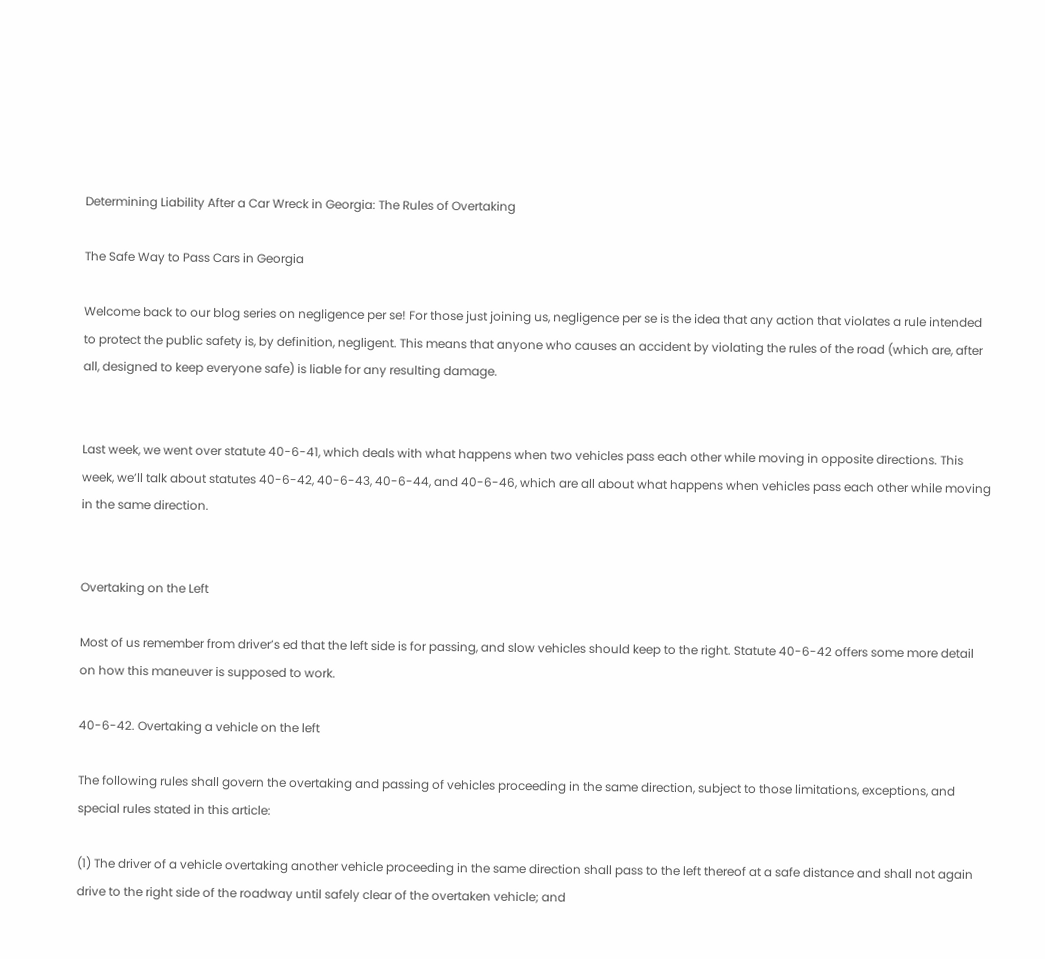Determining Liability After a Car Wreck in Georgia: The Rules of Overtaking

The Safe Way to Pass Cars in Georgia

Welcome back to our blog series on negligence per se! For those just joining us, negligence per se is the idea that any action that violates a rule intended to protect the public safety is, by definition, negligent. This means that anyone who causes an accident by violating the rules of the road (which are, after all, designed to keep everyone safe) is liable for any resulting damage.


Last week, we went over statute 40-6-41, which deals with what happens when two vehicles pass each other while moving in opposite directions. This week, we’ll talk about statutes 40-6-42, 40-6-43, 40-6-44, and 40-6-46, which are all about what happens when vehicles pass each other while moving in the same direction.


Overtaking on the Left

Most of us remember from driver’s ed that the left side is for passing, and slow vehicles should keep to the right. Statute 40-6-42 offers some more detail on how this maneuver is supposed to work.

40-6-42. Overtaking a vehicle on the left

The following rules shall govern the overtaking and passing of vehicles proceeding in the same direction, subject to those limitations, exceptions, and special rules stated in this article:

(1) The driver of a vehicle overtaking another vehicle proceeding in the same direction shall pass to the left thereof at a safe distance and shall not again drive to the right side of the roadway until safely clear of the overtaken vehicle; and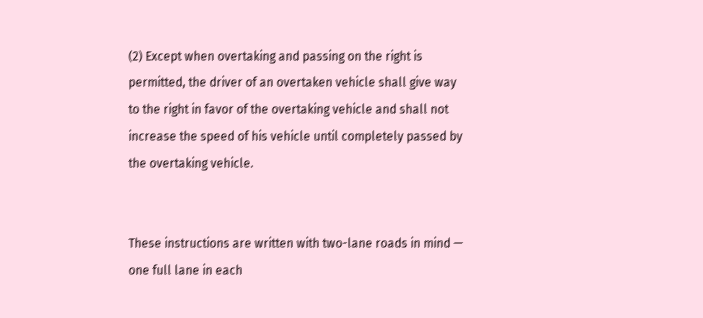(2) Except when overtaking and passing on the right is permitted, the driver of an overtaken vehicle shall give way to the right in favor of the overtaking vehicle and shall not increase the speed of his vehicle until completely passed by the overtaking vehicle.


These instructions are written with two-lane roads in mind — one full lane in each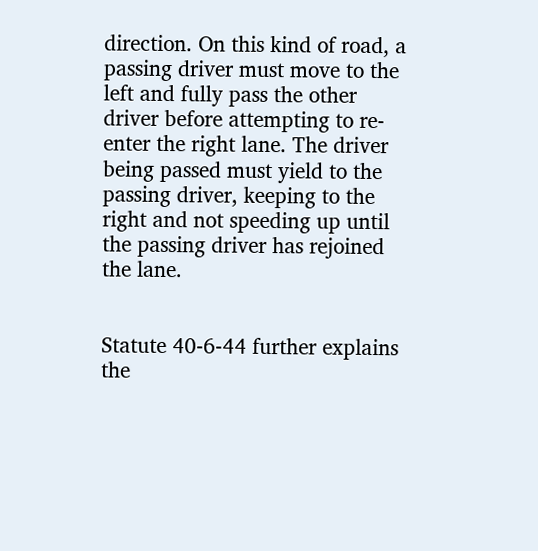direction. On this kind of road, a passing driver must move to the left and fully pass the other driver before attempting to re-enter the right lane. The driver being passed must yield to the passing driver, keeping to the right and not speeding up until the passing driver has rejoined the lane.


Statute 40-6-44 further explains the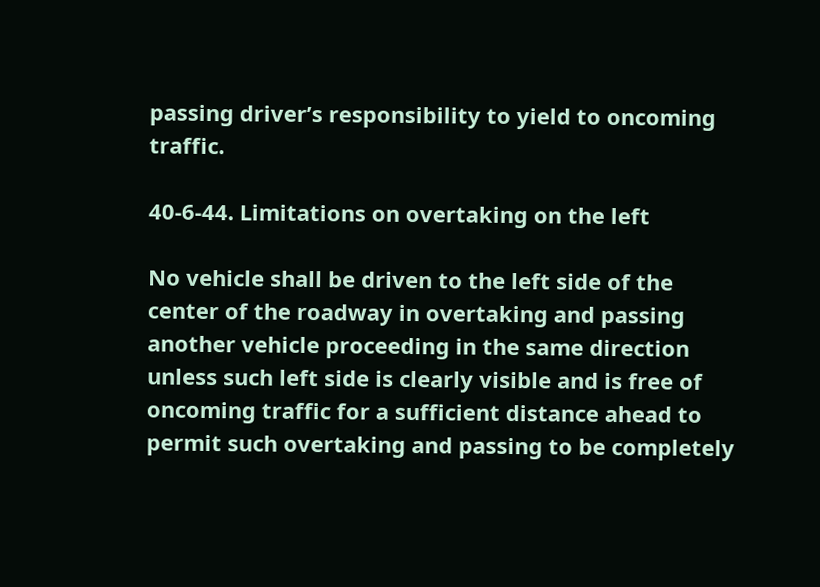passing driver’s responsibility to yield to oncoming traffic.

40-6-44. Limitations on overtaking on the left

No vehicle shall be driven to the left side of the center of the roadway in overtaking and passing another vehicle proceeding in the same direction unless such left side is clearly visible and is free of oncoming traffic for a sufficient distance ahead to permit such overtaking and passing to be completely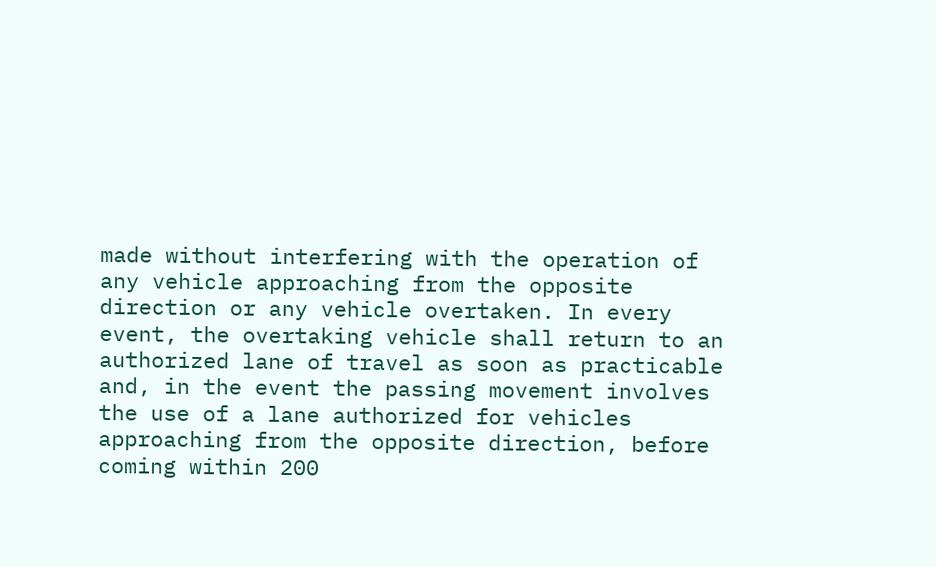made without interfering with the operation of any vehicle approaching from the opposite direction or any vehicle overtaken. In every event, the overtaking vehicle shall return to an authorized lane of travel as soon as practicable and, in the event the passing movement involves the use of a lane authorized for vehicles approaching from the opposite direction, before coming within 200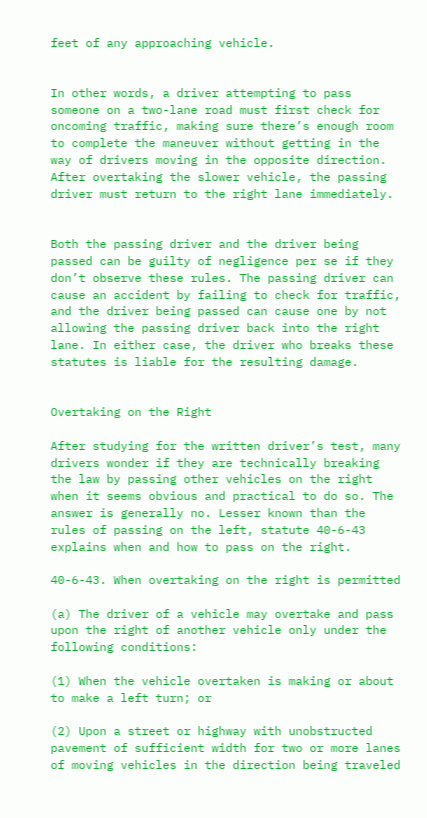feet of any approaching vehicle.


In other words, a driver attempting to pass someone on a two-lane road must first check for oncoming traffic, making sure there’s enough room to complete the maneuver without getting in the way of drivers moving in the opposite direction. After overtaking the slower vehicle, the passing driver must return to the right lane immediately.


Both the passing driver and the driver being passed can be guilty of negligence per se if they don’t observe these rules. The passing driver can cause an accident by failing to check for traffic, and the driver being passed can cause one by not allowing the passing driver back into the right lane. In either case, the driver who breaks these statutes is liable for the resulting damage.


Overtaking on the Right

After studying for the written driver’s test, many drivers wonder if they are technically breaking the law by passing other vehicles on the right when it seems obvious and practical to do so. The answer is generally no. Lesser known than the rules of passing on the left, statute 40-6-43 explains when and how to pass on the right.

40-6-43. When overtaking on the right is permitted

(a) The driver of a vehicle may overtake and pass upon the right of another vehicle only under the following conditions:

(1) When the vehicle overtaken is making or about to make a left turn; or

(2) Upon a street or highway with unobstructed pavement of sufficient width for two or more lanes of moving vehicles in the direction being traveled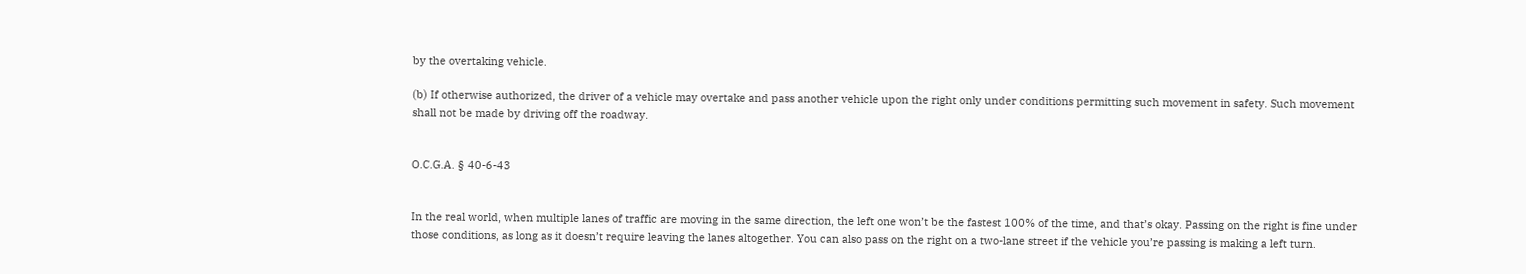by the overtaking vehicle.

(b) If otherwise authorized, the driver of a vehicle may overtake and pass another vehicle upon the right only under conditions permitting such movement in safety. Such movement shall not be made by driving off the roadway.


O.C.G.A. § 40-6-43


In the real world, when multiple lanes of traffic are moving in the same direction, the left one won’t be the fastest 100% of the time, and that’s okay. Passing on the right is fine under those conditions, as long as it doesn’t require leaving the lanes altogether. You can also pass on the right on a two-lane street if the vehicle you’re passing is making a left turn.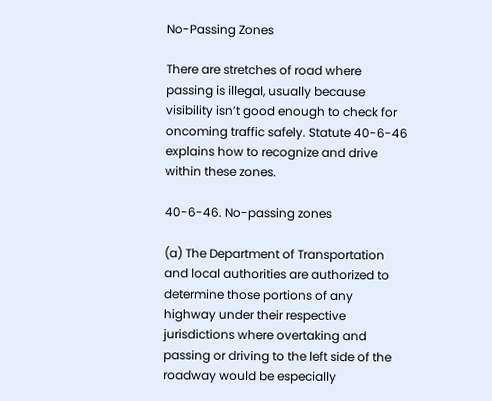No-Passing Zones

There are stretches of road where passing is illegal, usually because visibility isn’t good enough to check for oncoming traffic safely. Statute 40-6-46 explains how to recognize and drive within these zones.

40-6-46. No-passing zones

(a) The Department of Transportation and local authorities are authorized to determine those portions of any highway under their respective jurisdictions where overtaking and passing or driving to the left side of the roadway would be especially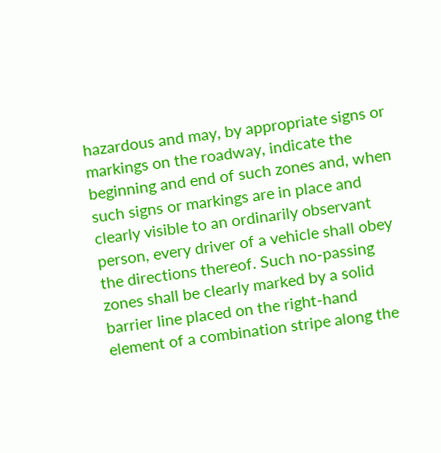hazardous and may, by appropriate signs or markings on the roadway, indicate the beginning and end of such zones and, when such signs or markings are in place and clearly visible to an ordinarily observant person, every driver of a vehicle shall obey the directions thereof. Such no-passing zones shall be clearly marked by a solid barrier line placed on the right-hand element of a combination stripe along the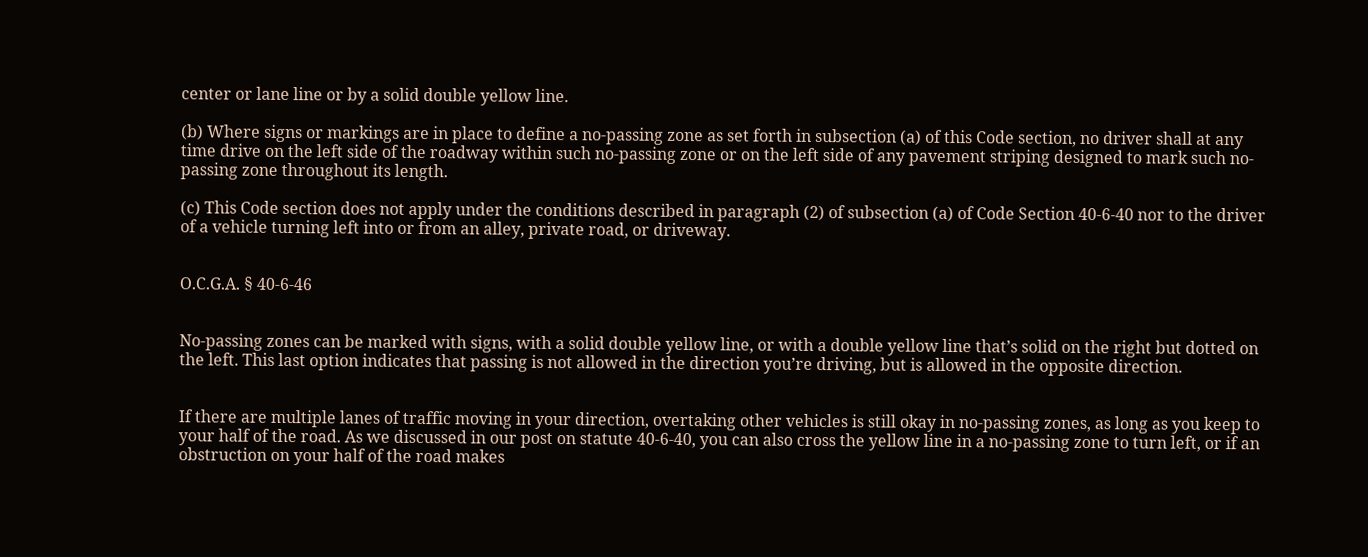center or lane line or by a solid double yellow line.

(b) Where signs or markings are in place to define a no-passing zone as set forth in subsection (a) of this Code section, no driver shall at any time drive on the left side of the roadway within such no-passing zone or on the left side of any pavement striping designed to mark such no-passing zone throughout its length.

(c) This Code section does not apply under the conditions described in paragraph (2) of subsection (a) of Code Section 40-6-40 nor to the driver of a vehicle turning left into or from an alley, private road, or driveway.


O.C.G.A. § 40-6-46


No-passing zones can be marked with signs, with a solid double yellow line, or with a double yellow line that’s solid on the right but dotted on the left. This last option indicates that passing is not allowed in the direction you’re driving, but is allowed in the opposite direction.


If there are multiple lanes of traffic moving in your direction, overtaking other vehicles is still okay in no-passing zones, as long as you keep to your half of the road. As we discussed in our post on statute 40-6-40, you can also cross the yellow line in a no-passing zone to turn left, or if an obstruction on your half of the road makes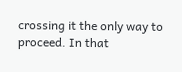crossing it the only way to proceed. In that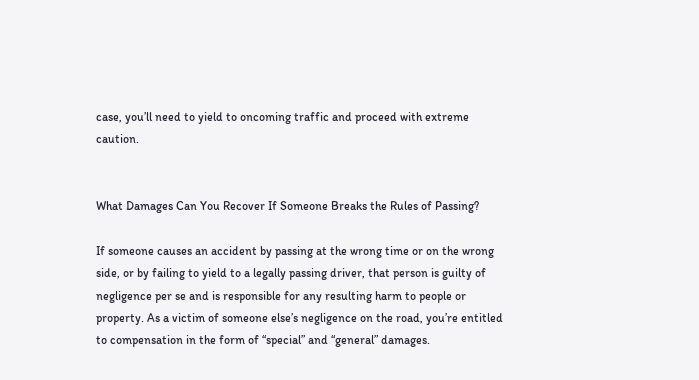case, you’ll need to yield to oncoming traffic and proceed with extreme caution.


What Damages Can You Recover If Someone Breaks the Rules of Passing?

If someone causes an accident by passing at the wrong time or on the wrong side, or by failing to yield to a legally passing driver, that person is guilty of negligence per se and is responsible for any resulting harm to people or property. As a victim of someone else’s negligence on the road, you’re entitled to compensation in the form of “special” and “general” damages.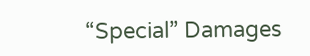“Special” Damages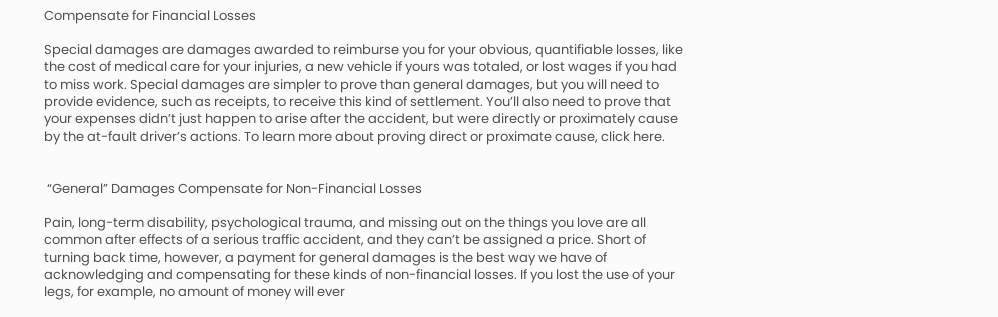Compensate for Financial Losses

Special damages are damages awarded to reimburse you for your obvious, quantifiable losses, like the cost of medical care for your injuries, a new vehicle if yours was totaled, or lost wages if you had to miss work. Special damages are simpler to prove than general damages, but you will need to provide evidence, such as receipts, to receive this kind of settlement. You’ll also need to prove that your expenses didn’t just happen to arise after the accident, but were directly or proximately cause by the at-fault driver’s actions. To learn more about proving direct or proximate cause, click here.


 “General” Damages Compensate for Non-Financial Losses

Pain, long-term disability, psychological trauma, and missing out on the things you love are all common after effects of a serious traffic accident, and they can’t be assigned a price. Short of turning back time, however, a payment for general damages is the best way we have of acknowledging and compensating for these kinds of non-financial losses. If you lost the use of your legs, for example, no amount of money will ever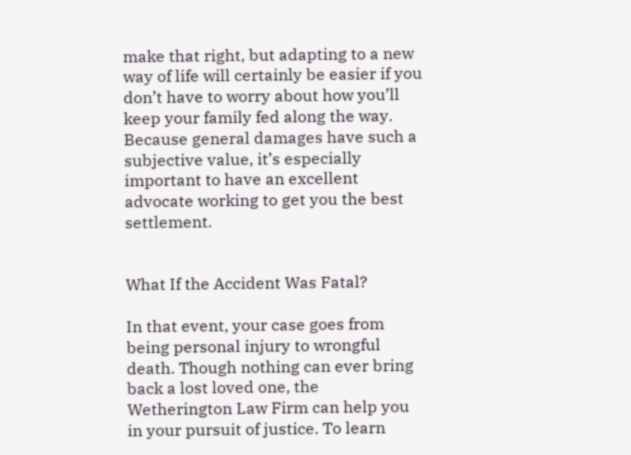make that right, but adapting to a new way of life will certainly be easier if you don’t have to worry about how you’ll keep your family fed along the way. Because general damages have such a subjective value, it’s especially important to have an excellent advocate working to get you the best settlement.


What If the Accident Was Fatal?

In that event, your case goes from being personal injury to wrongful death. Though nothing can ever bring back a lost loved one, the Wetherington Law Firm can help you in your pursuit of justice. To learn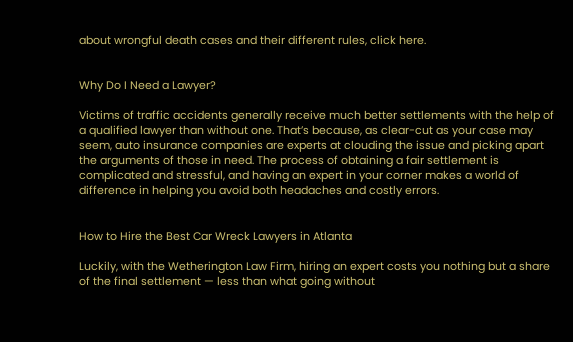about wrongful death cases and their different rules, click here.


Why Do I Need a Lawyer?

Victims of traffic accidents generally receive much better settlements with the help of a qualified lawyer than without one. That’s because, as clear-cut as your case may seem, auto insurance companies are experts at clouding the issue and picking apart the arguments of those in need. The process of obtaining a fair settlement is complicated and stressful, and having an expert in your corner makes a world of difference in helping you avoid both headaches and costly errors.


How to Hire the Best Car Wreck Lawyers in Atlanta

Luckily, with the Wetherington Law Firm, hiring an expert costs you nothing but a share of the final settlement — less than what going without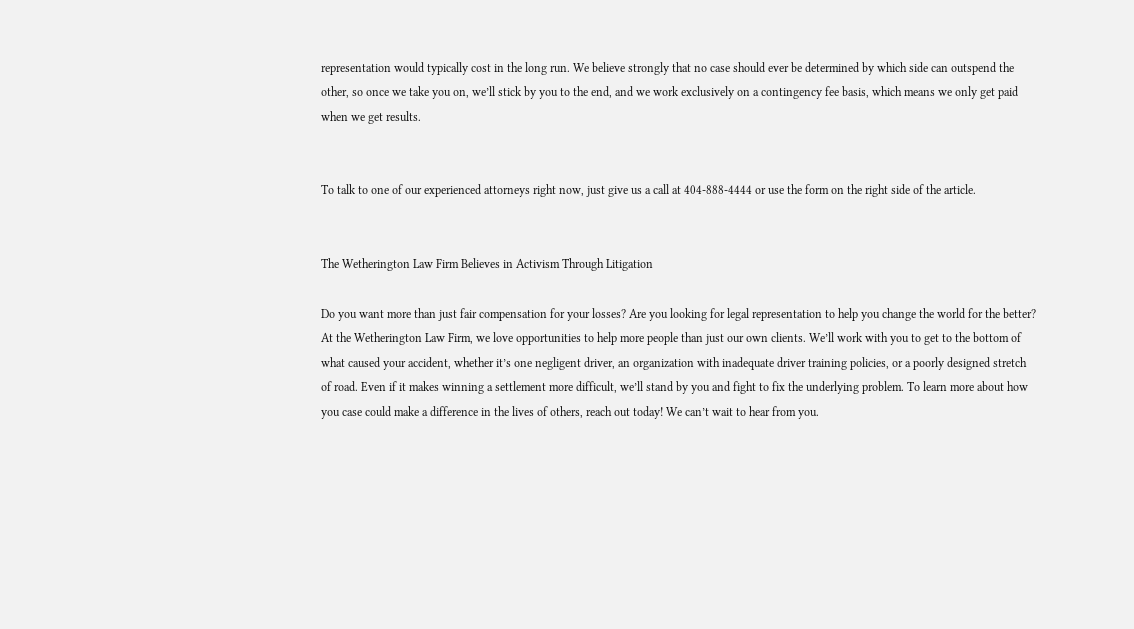representation would typically cost in the long run. We believe strongly that no case should ever be determined by which side can outspend the other, so once we take you on, we’ll stick by you to the end, and we work exclusively on a contingency fee basis, which means we only get paid when we get results.


To talk to one of our experienced attorneys right now, just give us a call at 404-888-4444 or use the form on the right side of the article.


The Wetherington Law Firm Believes in Activism Through Litigation

Do you want more than just fair compensation for your losses? Are you looking for legal representation to help you change the world for the better? At the Wetherington Law Firm, we love opportunities to help more people than just our own clients. We’ll work with you to get to the bottom of what caused your accident, whether it’s one negligent driver, an organization with inadequate driver training policies, or a poorly designed stretch of road. Even if it makes winning a settlement more difficult, we’ll stand by you and fight to fix the underlying problem. To learn more about how you case could make a difference in the lives of others, reach out today! We can’t wait to hear from you.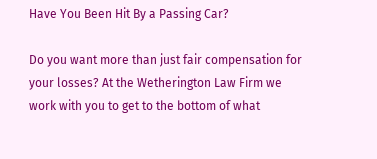Have You Been Hit By a Passing Car?

Do you want more than just fair compensation for your losses? At the Wetherington Law Firm we work with you to get to the bottom of what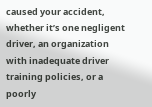caused your accident, whether it’s one negligent driver, an organization with inadequate driver training policies, or a poorly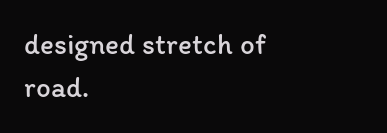designed stretch of road.